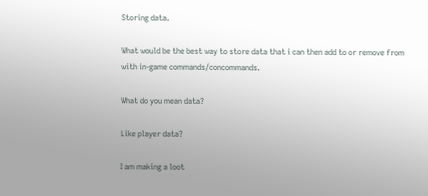Storing data.

What would be the best way to store data that i can then add to or remove from with in-game commands/concommands.

What do you mean data?

Like player data?

I am making a loot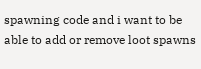spawning code and i want to be able to add or remove loot spawns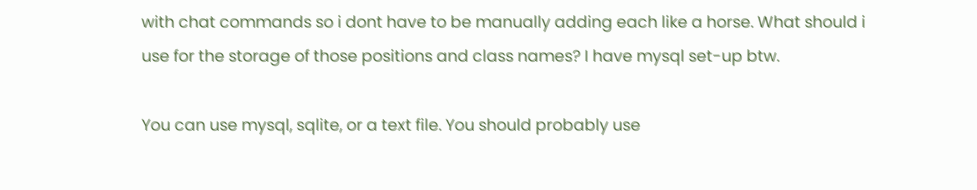with chat commands so i dont have to be manually adding each like a horse. What should i use for the storage of those positions and class names? I have mysql set-up btw.

You can use mysql, sqlite, or a text file. You should probably use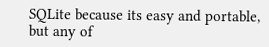SQLite because its easy and portable, but any of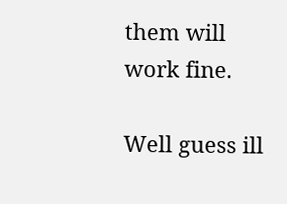them will work fine.

Well guess ill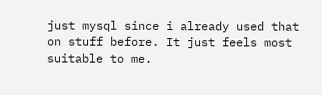just mysql since i already used that on stuff before. It just feels most suitable to me.